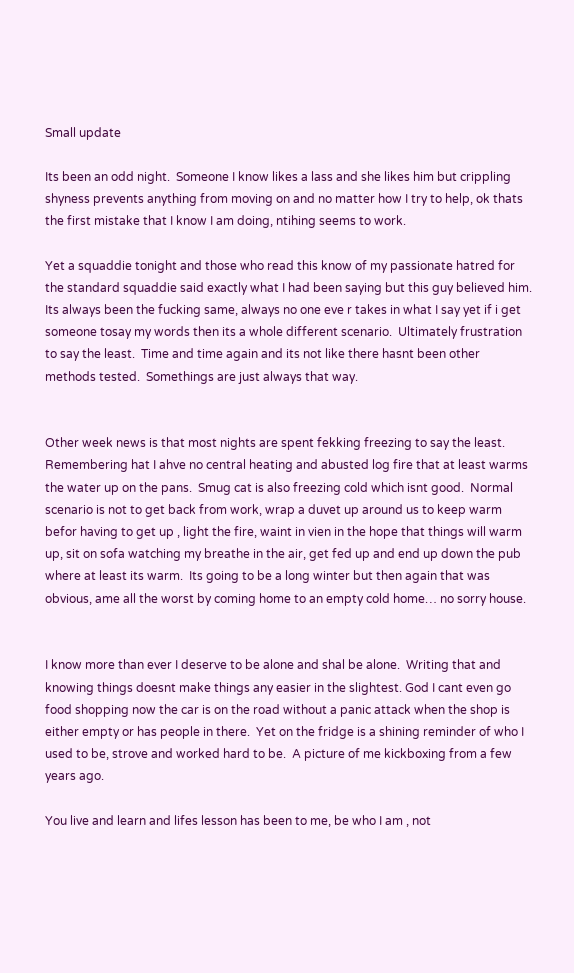Small update

Its been an odd night.  Someone I know likes a lass and she likes him but crippling shyness prevents anything from moving on and no matter how I try to help, ok thats the first mistake that I know I am doing, ntihing seems to work.

Yet a squaddie tonight and those who read this know of my passionate hatred for the standard squaddie said exactly what I had been saying but this guy believed him.  Its always been the fucking same, always no one eve r takes in what I say yet if i get someone tosay my words then its a whole different scenario.  Ultimately frustration to say the least.  Time and time again and its not like there hasnt been other methods tested.  Somethings are just always that way.


Other week news is that most nights are spent fekking freezing to say the least.  Remembering hat I ahve no central heating and abusted log fire that at least warms the water up on the pans.  Smug cat is also freezing cold which isnt good.  Normal scenario is not to get back from work, wrap a duvet up around us to keep warm befor having to get up , light the fire, waint in vien in the hope that things will warm up, sit on sofa watching my breathe in the air, get fed up and end up down the pub where at least its warm.  Its going to be a long winter but then again that was obvious, ame all the worst by coming home to an empty cold home… no sorry house.


I know more than ever I deserve to be alone and shal be alone.  Writing that and knowing things doesnt make things any easier in the slightest. God I cant even go food shopping now the car is on the road without a panic attack when the shop is either empty or has people in there.  Yet on the fridge is a shining reminder of who I used to be, strove and worked hard to be.  A picture of me kickboxing from a few years ago.

You live and learn and lifes lesson has been to me, be who I am , not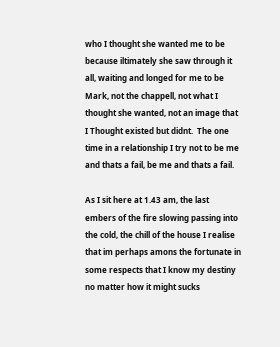who I thought she wanted me to be because iltimately she saw through it all, waiting and longed for me to be Mark, not the chappell, not what I thought she wanted, not an image that I Thought existed but didnt.  The one time in a relationship I try not to be me and thats a fail, be me and thats a fail.

As I sit here at 1.43 am, the last embers of the fire slowing passing into the cold, the chill of the house I realise that im perhaps amons the fortunate in some respects that I know my destiny no matter how it might sucks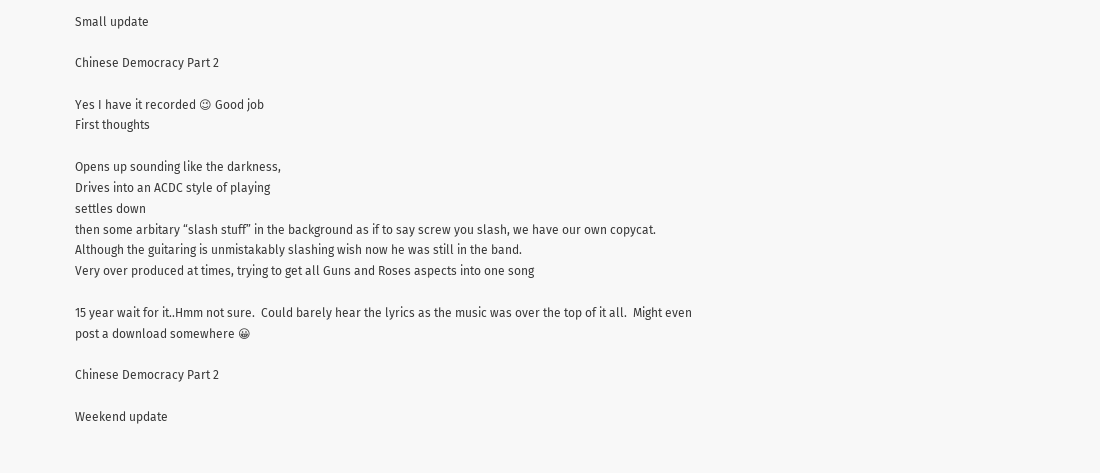Small update

Chinese Democracy Part 2

Yes I have it recorded 😉 Good job
First thoughts

Opens up sounding like the darkness,
Drives into an ACDC style of playing
settles down
then some arbitary “slash stuff” in the background as if to say screw you slash, we have our own copycat.  Although the guitaring is unmistakably slashing wish now he was still in the band.
Very over produced at times, trying to get all Guns and Roses aspects into one song

15 year wait for it..Hmm not sure.  Could barely hear the lyrics as the music was over the top of it all.  Might even post a download somewhere 😀

Chinese Democracy Part 2

Weekend update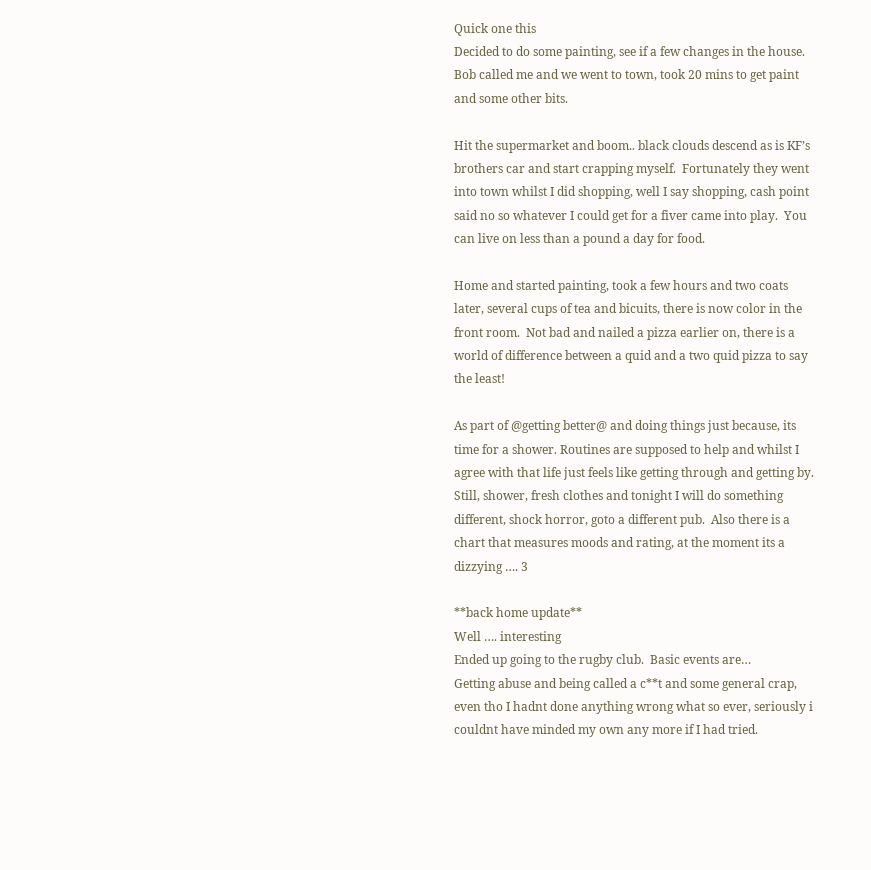Quick one this
Decided to do some painting, see if a few changes in the house.
Bob called me and we went to town, took 20 mins to get paint and some other bits.

Hit the supermarket and boom.. black clouds descend as is KF’s brothers car and start crapping myself.  Fortunately they went into town whilst I did shopping, well I say shopping, cash point said no so whatever I could get for a fiver came into play.  You can live on less than a pound a day for food.

Home and started painting, took a few hours and two coats later, several cups of tea and bicuits, there is now color in the front room.  Not bad and nailed a pizza earlier on, there is a world of difference between a quid and a two quid pizza to say the least!

As part of @getting better@ and doing things just because, its time for a shower. Routines are supposed to help and whilst I agree with that life just feels like getting through and getting by.  Still, shower, fresh clothes and tonight I will do something different, shock horror, goto a different pub.  Also there is a chart that measures moods and rating, at the moment its a dizzying …. 3

**back home update**
Well …. interesting
Ended up going to the rugby club.  Basic events are…
Getting abuse and being called a c**t and some general crap, even tho I hadnt done anything wrong what so ever, seriously i couldnt have minded my own any more if I had tried.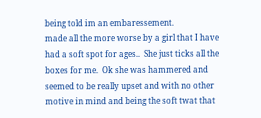being told im an embaressement.
made all the more worse by a girl that I have had a soft spot for ages..  She just ticks all the boxes for me.  Ok she was hammered and seemed to be really upset and with no other motive in mind and being the soft twat that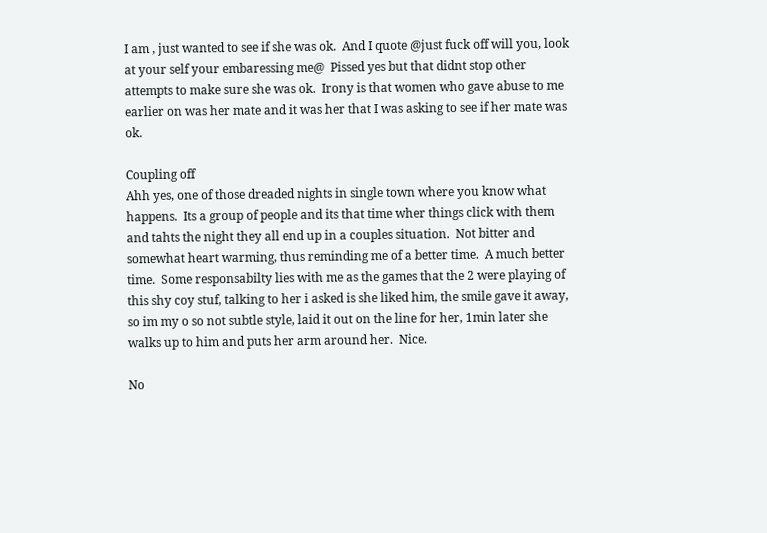I am , just wanted to see if she was ok.  And I quote @just fuck off will you, look at your self your embaressing me@  Pissed yes but that didnt stop other attempts to make sure she was ok.  Irony is that women who gave abuse to me earlier on was her mate and it was her that I was asking to see if her mate was ok.

Coupling off
Ahh yes, one of those dreaded nights in single town where you know what happens.  Its a group of people and its that time wher things click with them and tahts the night they all end up in a couples situation.  Not bitter and somewhat heart warming, thus reminding me of a better time.  A much better time.  Some responsabilty lies with me as the games that the 2 were playing of this shy coy stuf, talking to her i asked is she liked him, the smile gave it away, so im my o so not subtle style, laid it out on the line for her, 1min later she walks up to him and puts her arm around her.  Nice.

No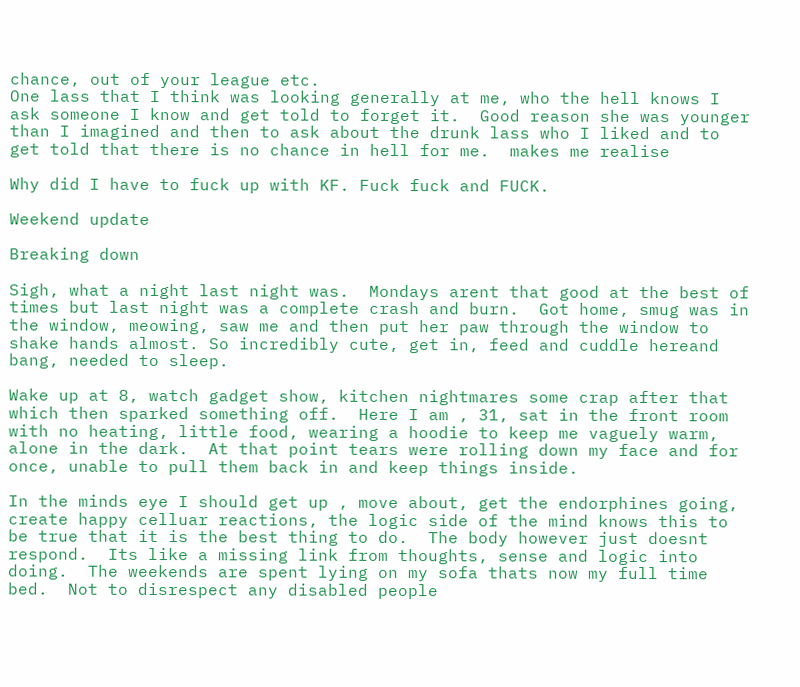chance, out of your league etc.
One lass that I think was looking generally at me, who the hell knows I ask someone I know and get told to forget it.  Good reason she was younger than I imagined and then to ask about the drunk lass who I liked and to get told that there is no chance in hell for me.  makes me realise

Why did I have to fuck up with KF. Fuck fuck and FUCK.

Weekend update

Breaking down

Sigh, what a night last night was.  Mondays arent that good at the best of times but last night was a complete crash and burn.  Got home, smug was in the window, meowing, saw me and then put her paw through the window to shake hands almost. So incredibly cute, get in, feed and cuddle hereand bang, needed to sleep.

Wake up at 8, watch gadget show, kitchen nightmares some crap after that which then sparked something off.  Here I am , 31, sat in the front room with no heating, little food, wearing a hoodie to keep me vaguely warm, alone in the dark.  At that point tears were rolling down my face and for once, unable to pull them back in and keep things inside.

In the minds eye I should get up , move about, get the endorphines going, create happy celluar reactions, the logic side of the mind knows this to be true that it is the best thing to do.  The body however just doesnt respond.  Its like a missing link from thoughts, sense and logic into doing.  The weekends are spent lying on my sofa thats now my full time bed.  Not to disrespect any disabled people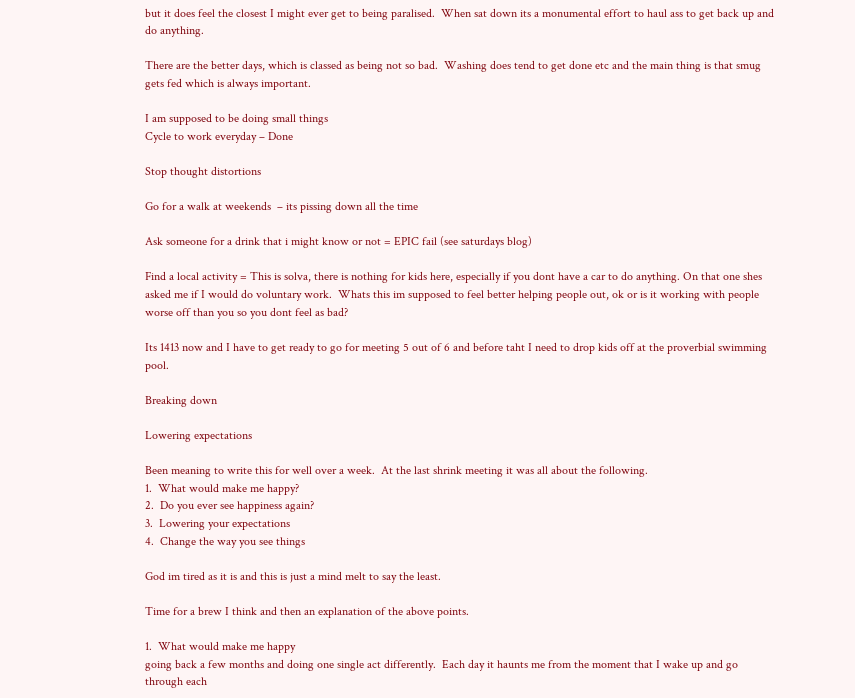but it does feel the closest I might ever get to being paralised.  When sat down its a monumental effort to haul ass to get back up and do anything.

There are the better days, which is classed as being not so bad.  Washing does tend to get done etc and the main thing is that smug gets fed which is always important.

I am supposed to be doing small things
Cycle to work everyday – Done

Stop thought distortions

Go for a walk at weekends  – its pissing down all the time

Ask someone for a drink that i might know or not = EPIC fail (see saturdays blog)

Find a local activity = This is solva, there is nothing for kids here, especially if you dont have a car to do anything. On that one shes asked me if I would do voluntary work.  Whats this im supposed to feel better helping people out, ok or is it working with people worse off than you so you dont feel as bad?

Its 1413 now and I have to get ready to go for meeting 5 out of 6 and before taht I need to drop kids off at the proverbial swimming pool.

Breaking down

Lowering expectations

Been meaning to write this for well over a week.  At the last shrink meeting it was all about the following.
1.  What would make me happy?
2.  Do you ever see happiness again?
3.  Lowering your expectations
4.  Change the way you see things

God im tired as it is and this is just a mind melt to say the least.

Time for a brew I think and then an explanation of the above points.

1.  What would make me happy
going back a few months and doing one single act differently.  Each day it haunts me from the moment that I wake up and go through each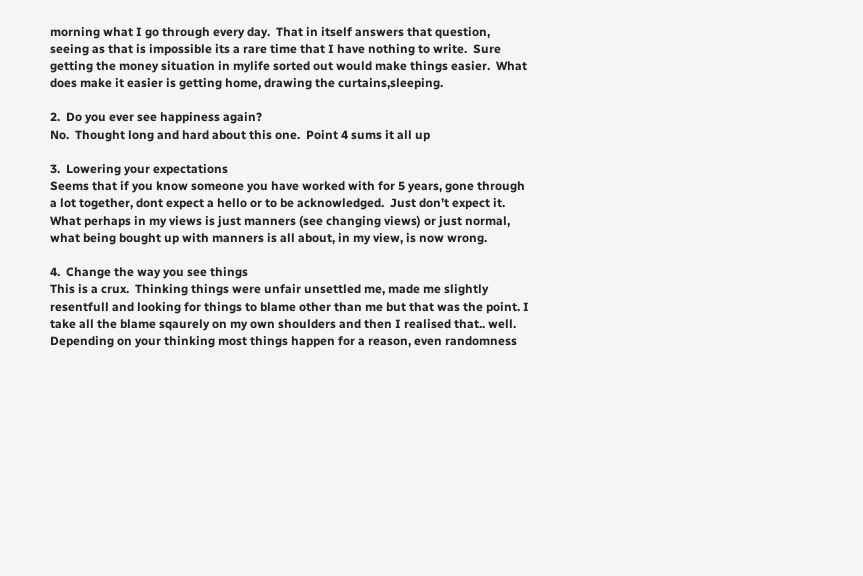morning what I go through every day.  That in itself answers that question, seeing as that is impossible its a rare time that I have nothing to write.  Sure getting the money situation in mylife sorted out would make things easier.  What does make it easier is getting home, drawing the curtains,sleeping.

2.  Do you ever see happiness again?
No.  Thought long and hard about this one.  Point 4 sums it all up

3.  Lowering your expectations
Seems that if you know someone you have worked with for 5 years, gone through a lot together, dont expect a hello or to be acknowledged.  Just don’t expect it.  What perhaps in my views is just manners (see changing views) or just normal, what being bought up with manners is all about, in my view, is now wrong.

4.  Change the way you see things
This is a crux.  Thinking things were unfair unsettled me, made me slightly resentfull and looking for things to blame other than me but that was the point. I take all the blame sqaurely on my own shoulders and then I realised that.. well.  Depending on your thinking most things happen for a reason, even randomness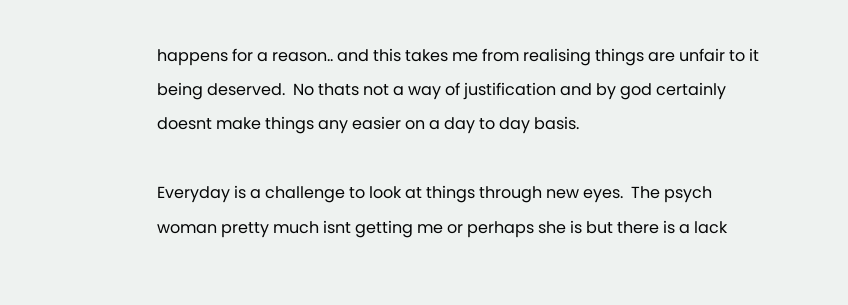happens for a reason.. and this takes me from realising things are unfair to it being deserved.  No thats not a way of justification and by god certainly doesnt make things any easier on a day to day basis.

Everyday is a challenge to look at things through new eyes.  The psych woman pretty much isnt getting me or perhaps she is but there is a lack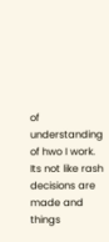of understanding of hwo I work.  Its not like rash decisions are made and things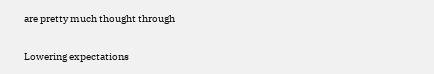are pretty much thought through

Lowering expectations